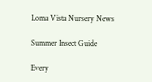Loma Vista Nursery News

Summer Insect Guide

Every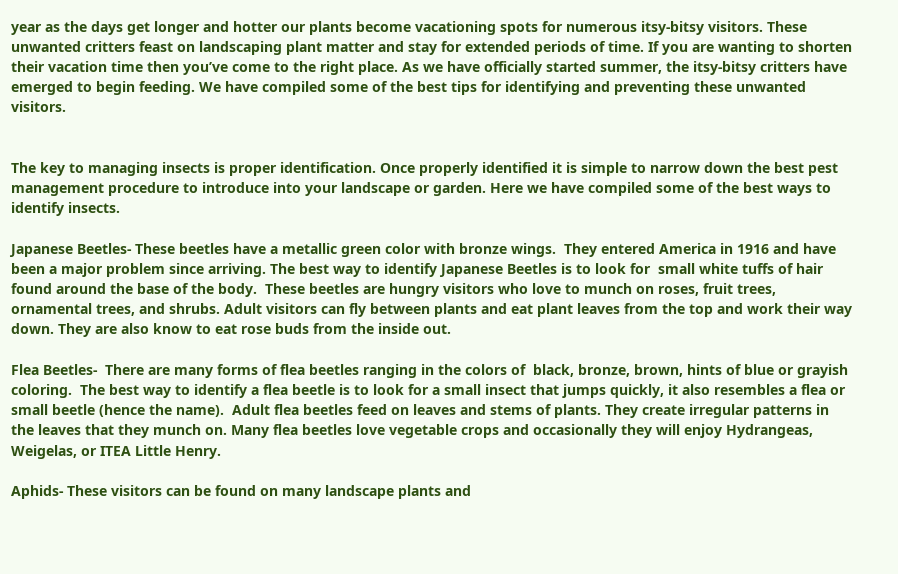year as the days get longer and hotter our plants become vacationing spots for numerous itsy-bitsy visitors. These unwanted critters feast on landscaping plant matter and stay for extended periods of time. If you are wanting to shorten their vacation time then you’ve come to the right place. As we have officially started summer, the itsy-bitsy critters have emerged to begin feeding. We have compiled some of the best tips for identifying and preventing these unwanted visitors.


The key to managing insects is proper identification. Once properly identified it is simple to narrow down the best pest management procedure to introduce into your landscape or garden. Here we have compiled some of the best ways to identify insects.

Japanese Beetles- These beetles have a metallic green color with bronze wings.  They entered America in 1916 and have been a major problem since arriving. The best way to identify Japanese Beetles is to look for  small white tuffs of hair found around the base of the body.  These beetles are hungry visitors who love to munch on roses, fruit trees, ornamental trees, and shrubs. Adult visitors can fly between plants and eat plant leaves from the top and work their way down. They are also know to eat rose buds from the inside out.

Flea Beetles-  There are many forms of flea beetles ranging in the colors of  black, bronze, brown, hints of blue or grayish coloring.  The best way to identify a flea beetle is to look for a small insect that jumps quickly, it also resembles a flea or small beetle (hence the name).  Adult flea beetles feed on leaves and stems of plants. They create irregular patterns in the leaves that they munch on. Many flea beetles love vegetable crops and occasionally they will enjoy Hydrangeas, Weigelas, or ITEA Little Henry.

Aphids- These visitors can be found on many landscape plants and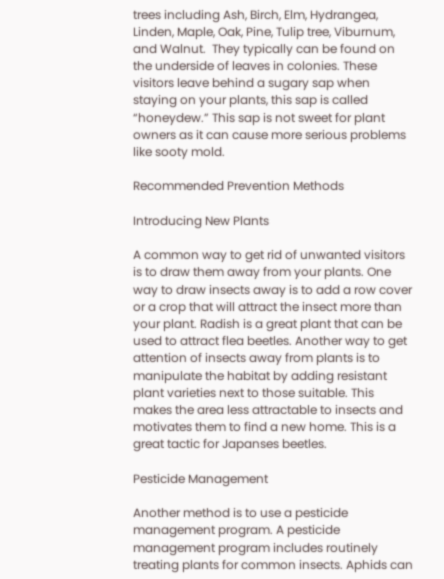trees including Ash, Birch, Elm, Hydrangea, Linden, Maple, Oak, Pine, Tulip tree, Viburnum, and Walnut.  They typically can be found on the underside of leaves in colonies. These visitors leave behind a sugary sap when staying on your plants, this sap is called “honeydew.” This sap is not sweet for plant owners as it can cause more serious problems like sooty mold.

Recommended Prevention Methods

Introducing New Plants

A common way to get rid of unwanted visitors is to draw them away from your plants. One way to draw insects away is to add a row cover or a crop that will attract the insect more than your plant. Radish is a great plant that can be used to attract flea beetles. Another way to get attention of insects away from plants is to manipulate the habitat by adding resistant plant varieties next to those suitable. This makes the area less attractable to insects and motivates them to find a new home. This is a great tactic for Japanses beetles.

Pesticide Management

Another method is to use a pesticide management program. A pesticide management program includes routinely treating plants for common insects. Aphids can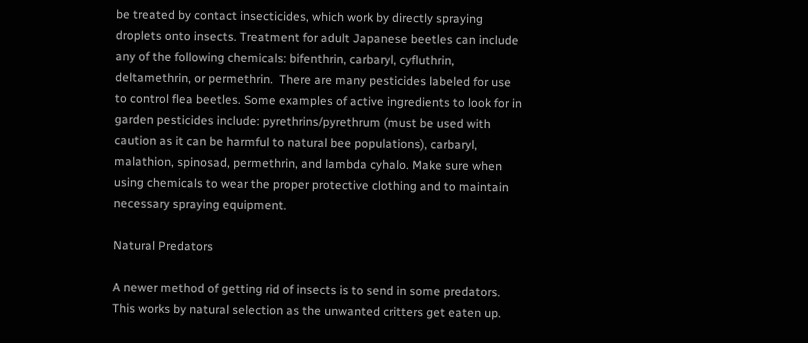be treated by contact insecticides, which work by directly spraying droplets onto insects. Treatment for adult Japanese beetles can include any of the following chemicals: bifenthrin, carbaryl, cyfluthrin, deltamethrin, or permethrin.  There are many pesticides labeled for use to control flea beetles. Some examples of active ingredients to look for in garden pesticides include: pyrethrins/pyrethrum (must be used with caution as it can be harmful to natural bee populations), carbaryl, malathion, spinosad, permethrin, and lambda cyhalo. Make sure when using chemicals to wear the proper protective clothing and to maintain necessary spraying equipment.

Natural Predators

A newer method of getting rid of insects is to send in some predators. This works by natural selection as the unwanted critters get eaten up.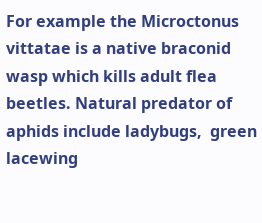For example the Microctonus vittatae is a native braconid wasp which kills adult flea beetles. Natural predator of aphids include ladybugs,  green lacewing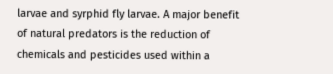larvae and syrphid fly larvae. A major benefit of natural predators is the reduction of chemicals and pesticides used within a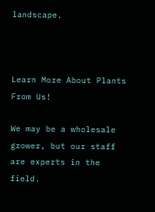landscape.



Learn More About Plants From Us!

We may be a wholesale grower, but our staff are experts in the field.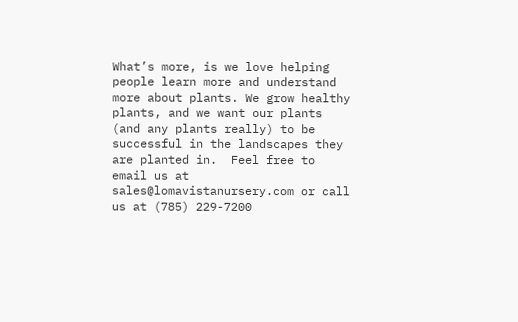What’s more, is we love helping people learn more and understand more about plants. We grow healthy plants, and we want our plants (and any plants really) to be successful in the landscapes they are planted in.  Feel free to email us at sales@lomavistanursery.com or call us at (785) 229-7200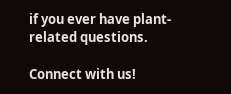if you ever have plant-related questions.

Connect with us!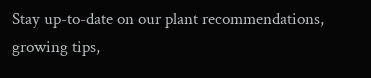Stay up-to-date on our plant recommendations, growing tips,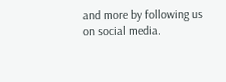and more by following us on social media.